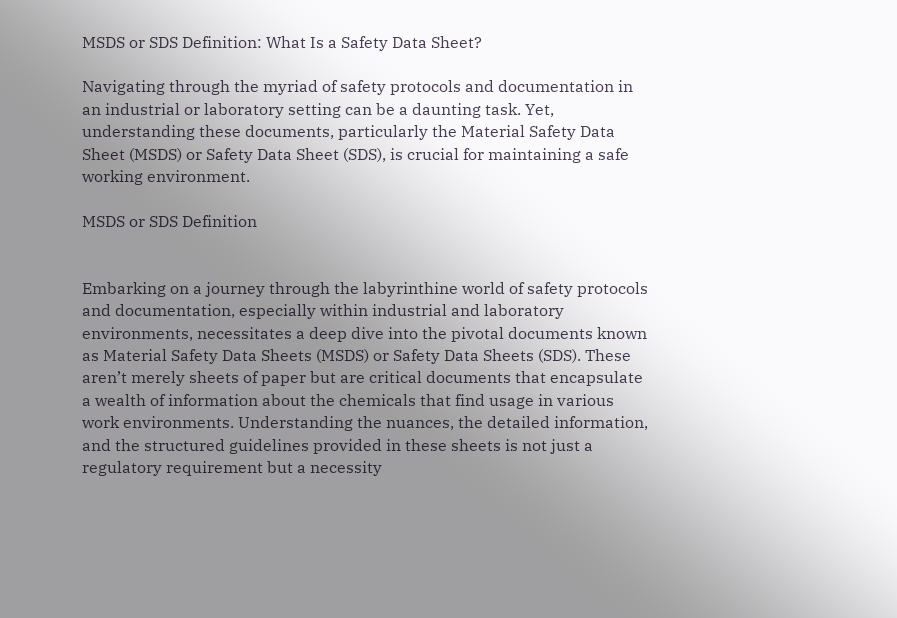MSDS or SDS Definition: What Is a Safety Data Sheet?

Navigating through the myriad of safety protocols and documentation in an industrial or laboratory setting can be a daunting task. Yet, understanding these documents, particularly the Material Safety Data Sheet (MSDS) or Safety Data Sheet (SDS), is crucial for maintaining a safe working environment.

MSDS or SDS Definition


Embarking on a journey through the labyrinthine world of safety protocols and documentation, especially within industrial and laboratory environments, necessitates a deep dive into the pivotal documents known as Material Safety Data Sheets (MSDS) or Safety Data Sheets (SDS). These aren’t merely sheets of paper but are critical documents that encapsulate a wealth of information about the chemicals that find usage in various work environments. Understanding the nuances, the detailed information, and the structured guidelines provided in these sheets is not just a regulatory requirement but a necessity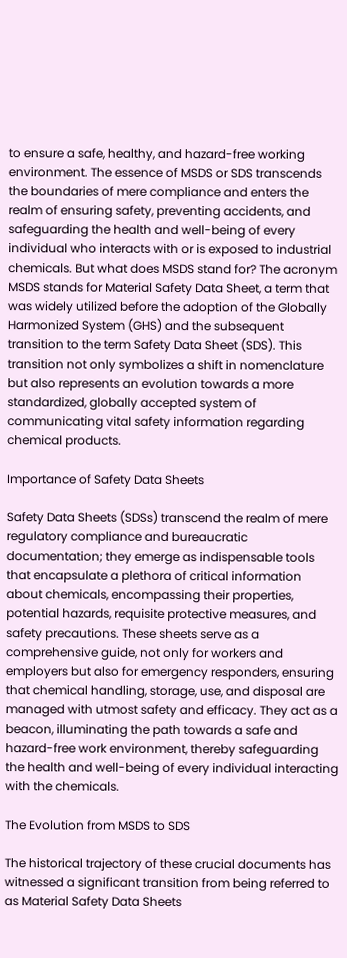to ensure a safe, healthy, and hazard-free working environment. The essence of MSDS or SDS transcends the boundaries of mere compliance and enters the realm of ensuring safety, preventing accidents, and safeguarding the health and well-being of every individual who interacts with or is exposed to industrial chemicals. But what does MSDS stand for? The acronym MSDS stands for Material Safety Data Sheet, a term that was widely utilized before the adoption of the Globally Harmonized System (GHS) and the subsequent transition to the term Safety Data Sheet (SDS). This transition not only symbolizes a shift in nomenclature but also represents an evolution towards a more standardized, globally accepted system of communicating vital safety information regarding chemical products.

Importance of Safety Data Sheets

Safety Data Sheets (SDSs) transcend the realm of mere regulatory compliance and bureaucratic documentation; they emerge as indispensable tools that encapsulate a plethora of critical information about chemicals, encompassing their properties, potential hazards, requisite protective measures, and safety precautions. These sheets serve as a comprehensive guide, not only for workers and employers but also for emergency responders, ensuring that chemical handling, storage, use, and disposal are managed with utmost safety and efficacy. They act as a beacon, illuminating the path towards a safe and hazard-free work environment, thereby safeguarding the health and well-being of every individual interacting with the chemicals.

The Evolution from MSDS to SDS

The historical trajectory of these crucial documents has witnessed a significant transition from being referred to as Material Safety Data Sheets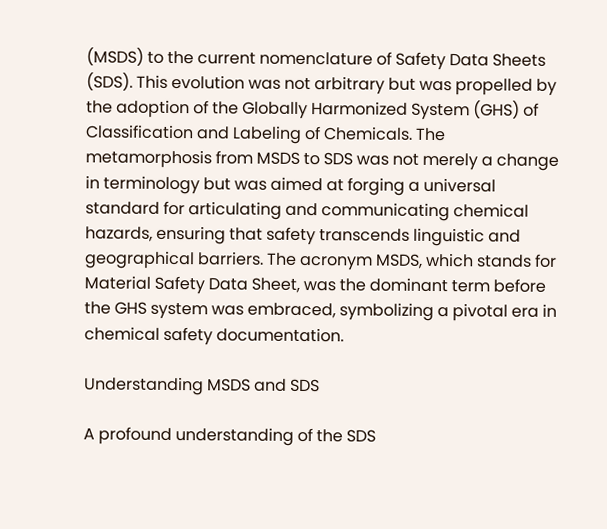(MSDS) to the current nomenclature of Safety Data Sheets (SDS). This evolution was not arbitrary but was propelled by the adoption of the Globally Harmonized System (GHS) of Classification and Labeling of Chemicals. The metamorphosis from MSDS to SDS was not merely a change in terminology but was aimed at forging a universal standard for articulating and communicating chemical hazards, ensuring that safety transcends linguistic and geographical barriers. The acronym MSDS, which stands for Material Safety Data Sheet, was the dominant term before the GHS system was embraced, symbolizing a pivotal era in chemical safety documentation.

Understanding MSDS and SDS

A profound understanding of the SDS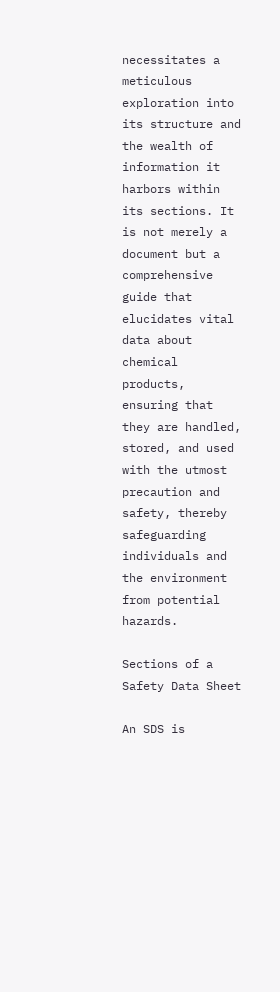necessitates a meticulous exploration into its structure and the wealth of information it harbors within its sections. It is not merely a document but a comprehensive guide that elucidates vital data about chemical products, ensuring that they are handled, stored, and used with the utmost precaution and safety, thereby safeguarding individuals and the environment from potential hazards.

Sections of a Safety Data Sheet

An SDS is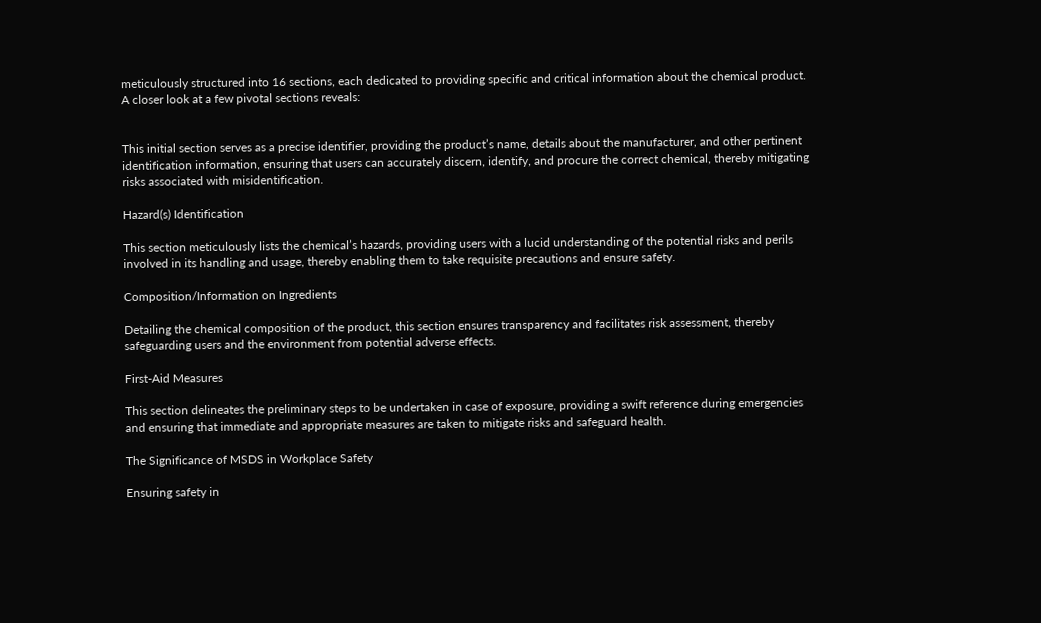meticulously structured into 16 sections, each dedicated to providing specific and critical information about the chemical product. A closer look at a few pivotal sections reveals:


This initial section serves as a precise identifier, providing the product’s name, details about the manufacturer, and other pertinent identification information, ensuring that users can accurately discern, identify, and procure the correct chemical, thereby mitigating risks associated with misidentification.

Hazard(s) Identification

This section meticulously lists the chemical’s hazards, providing users with a lucid understanding of the potential risks and perils involved in its handling and usage, thereby enabling them to take requisite precautions and ensure safety.

Composition/Information on Ingredients

Detailing the chemical composition of the product, this section ensures transparency and facilitates risk assessment, thereby safeguarding users and the environment from potential adverse effects.

First-Aid Measures

This section delineates the preliminary steps to be undertaken in case of exposure, providing a swift reference during emergencies and ensuring that immediate and appropriate measures are taken to mitigate risks and safeguard health.

The Significance of MSDS in Workplace Safety

Ensuring safety in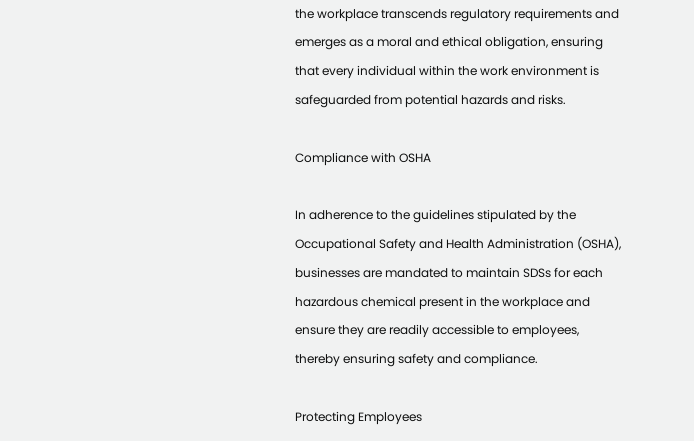the workplace transcends regulatory requirements and emerges as a moral and ethical obligation, ensuring that every individual within the work environment is safeguarded from potential hazards and risks.

Compliance with OSHA

In adherence to the guidelines stipulated by the Occupational Safety and Health Administration (OSHA), businesses are mandated to maintain SDSs for each hazardous chemical present in the workplace and ensure they are readily accessible to employees, thereby ensuring safety and compliance.

Protecting Employees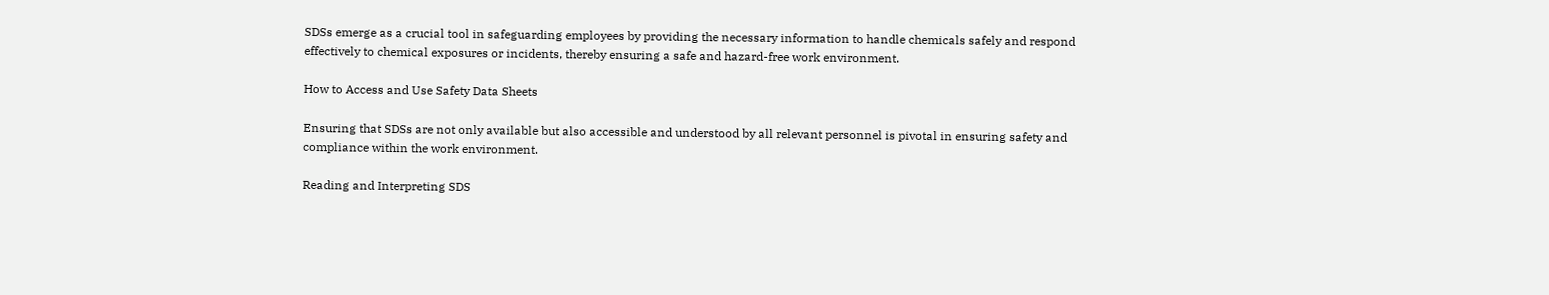SDSs emerge as a crucial tool in safeguarding employees by providing the necessary information to handle chemicals safely and respond effectively to chemical exposures or incidents, thereby ensuring a safe and hazard-free work environment.

How to Access and Use Safety Data Sheets

Ensuring that SDSs are not only available but also accessible and understood by all relevant personnel is pivotal in ensuring safety and compliance within the work environment.

Reading and Interpreting SDS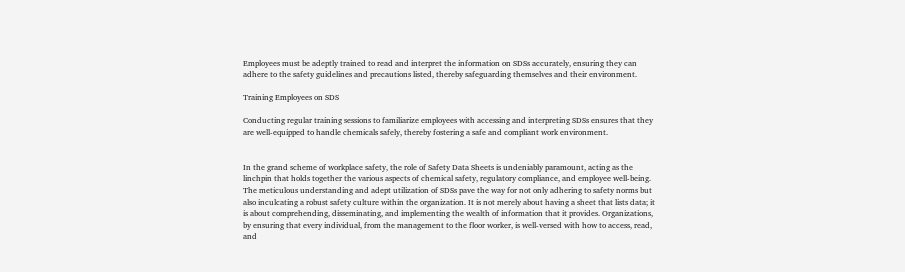Employees must be adeptly trained to read and interpret the information on SDSs accurately, ensuring they can adhere to the safety guidelines and precautions listed, thereby safeguarding themselves and their environment.

Training Employees on SDS

Conducting regular training sessions to familiarize employees with accessing and interpreting SDSs ensures that they are well-equipped to handle chemicals safely, thereby fostering a safe and compliant work environment.


In the grand scheme of workplace safety, the role of Safety Data Sheets is undeniably paramount, acting as the linchpin that holds together the various aspects of chemical safety, regulatory compliance, and employee well-being. The meticulous understanding and adept utilization of SDSs pave the way for not only adhering to safety norms but also inculcating a robust safety culture within the organization. It is not merely about having a sheet that lists data; it is about comprehending, disseminating, and implementing the wealth of information that it provides. Organizations, by ensuring that every individual, from the management to the floor worker, is well-versed with how to access, read, and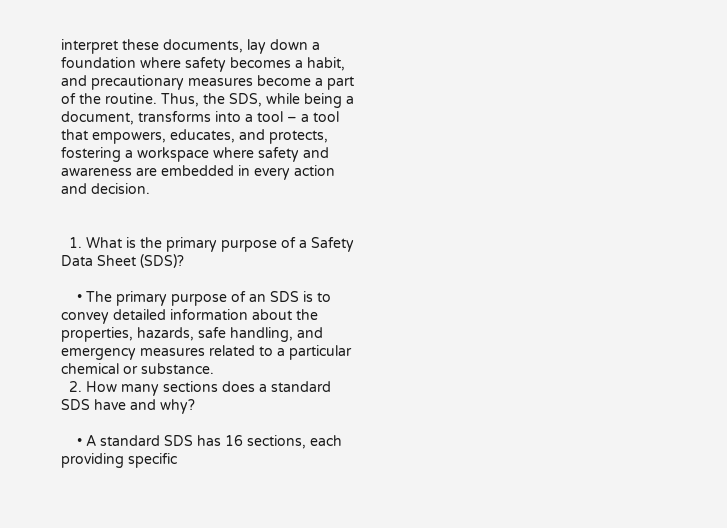interpret these documents, lay down a foundation where safety becomes a habit, and precautionary measures become a part of the routine. Thus, the SDS, while being a document, transforms into a tool – a tool that empowers, educates, and protects, fostering a workspace where safety and awareness are embedded in every action and decision.


  1. What is the primary purpose of a Safety Data Sheet (SDS)?

    • The primary purpose of an SDS is to convey detailed information about the properties, hazards, safe handling, and emergency measures related to a particular chemical or substance.
  2. How many sections does a standard SDS have and why?

    • A standard SDS has 16 sections, each providing specific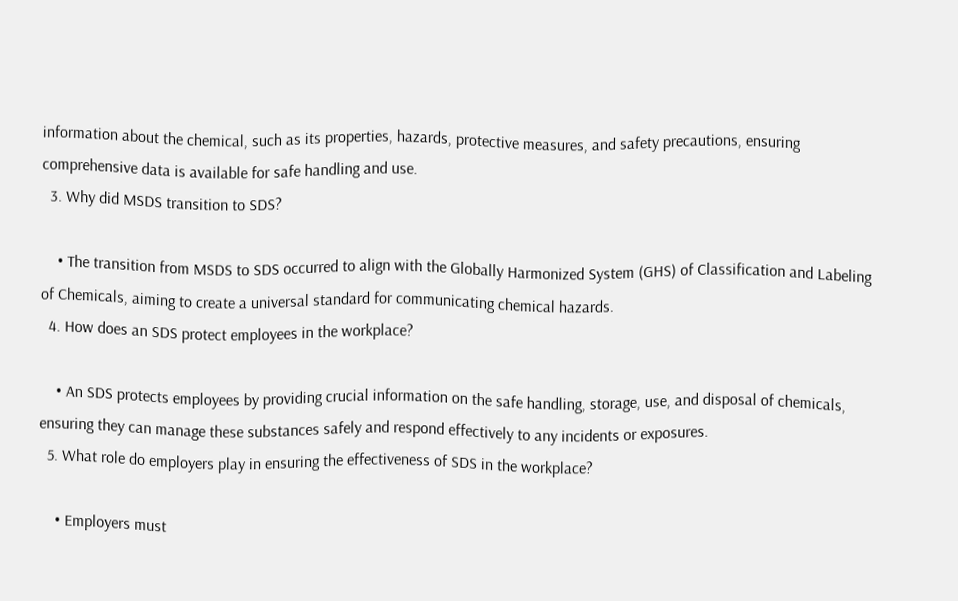information about the chemical, such as its properties, hazards, protective measures, and safety precautions, ensuring comprehensive data is available for safe handling and use.
  3. Why did MSDS transition to SDS?

    • The transition from MSDS to SDS occurred to align with the Globally Harmonized System (GHS) of Classification and Labeling of Chemicals, aiming to create a universal standard for communicating chemical hazards.
  4. How does an SDS protect employees in the workplace?

    • An SDS protects employees by providing crucial information on the safe handling, storage, use, and disposal of chemicals, ensuring they can manage these substances safely and respond effectively to any incidents or exposures.
  5. What role do employers play in ensuring the effectiveness of SDS in the workplace?

    • Employers must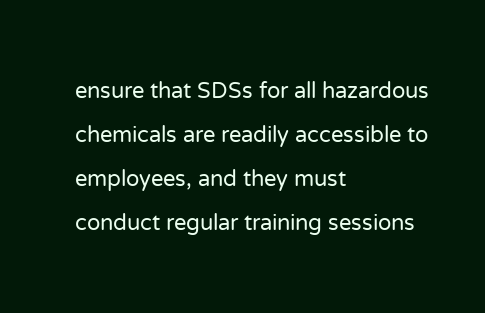ensure that SDSs for all hazardous chemicals are readily accessible to employees, and they must conduct regular training sessions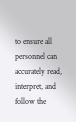to ensure all personnel can accurately read, interpret, and follow the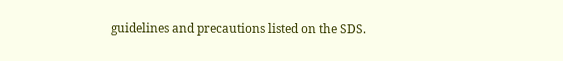guidelines and precautions listed on the SDS.